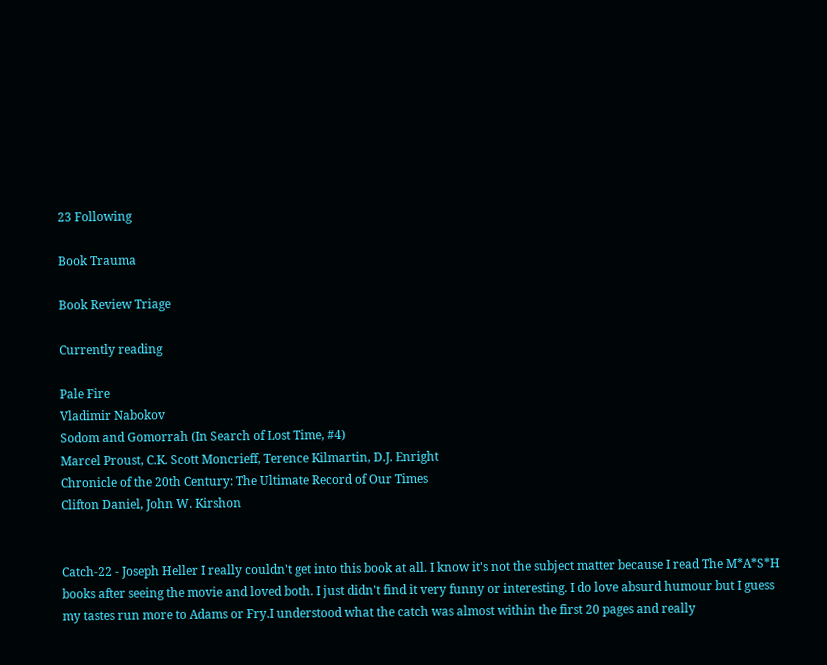23 Following

Book Trauma

Book Review Triage

Currently reading

Pale Fire
Vladimir Nabokov
Sodom and Gomorrah (In Search of Lost Time, #4)
Marcel Proust, C.K. Scott Moncrieff, Terence Kilmartin, D.J. Enright
Chronicle of the 20th Century: The Ultimate Record of Our Times
Clifton Daniel, John W. Kirshon


Catch-22 - Joseph Heller I really couldn't get into this book at all. I know it's not the subject matter because I read The M*A*S*H books after seeing the movie and loved both. I just didn't find it very funny or interesting. I do love absurd humour but I guess my tastes run more to Adams or Fry.I understood what the catch was almost within the first 20 pages and really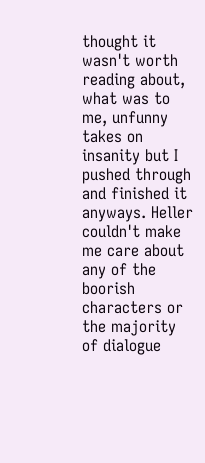thought it wasn't worth reading about, what was to me, unfunny takes on insanity but I pushed through and finished it anyways. Heller couldn't make me care about any of the boorish characters or the majority of dialogue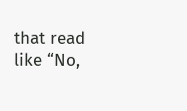that read like “No,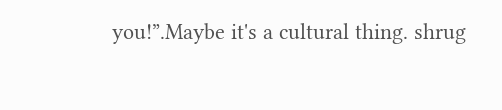you!”.Maybe it's a cultural thing. shrug